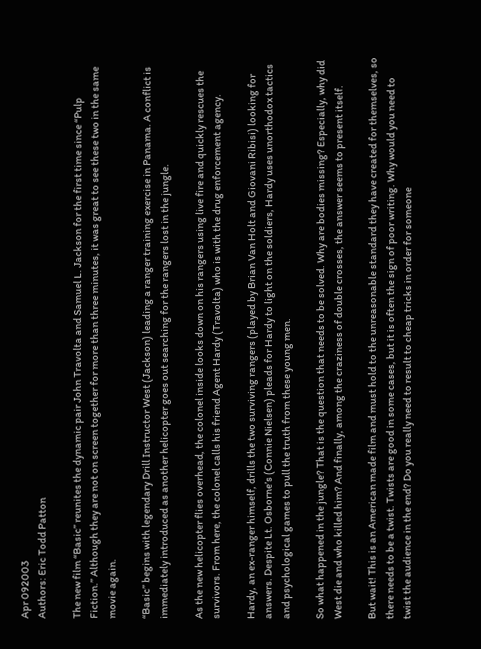Apr 092003
Authors: Eric Todd Patton

The new film “Basic” reunites the dynamic pair John Travolta and Samuel L. Jackson for the first time since “Pulp Fiction.” Although they are not on screen together for more than three minutes, it was great to see these two in the same movie again.

“Basic” begins with legendary Drill Instructor West (Jackson) leading a ranger training exercise in Panama. A conflict is immediately introduced as another helicopter goes out searching for the rangers lost in the jungle.

As the new helicopter flies overhead, the colonel inside looks down on his rangers using live fire and quickly rescues the survivors. From here, the colonel calls his friend Agent Hardy (Travolta) who is with the drug enforcement agency.

Hardy, an ex-ranger himself, drills the two surviving rangers (played by Brian Van Holt and Giovani Ribisi) looking for answers. Despite Lt. Osborne’s (Connie Nielsen) pleads for Hardy to light on the soldiers, Hardy uses unorthodox tactics and psychological games to pull the truth from these young men.

So what happened in the jungle? That is the question that needs to be solved. Why are bodies missing? Especially, why did West die and who killed him? And finally, among the craziness of double crosses, the answer seems to present itself.

But wait! This is an American made film and must hold to the unreasonable standard they have created for themselves, so there needs to be a twist. Twists are good in some cases, but it is often the sign of poor writing. Why would you need to twist the audience in the end? Do you really need to result to cheap tricks in order for someone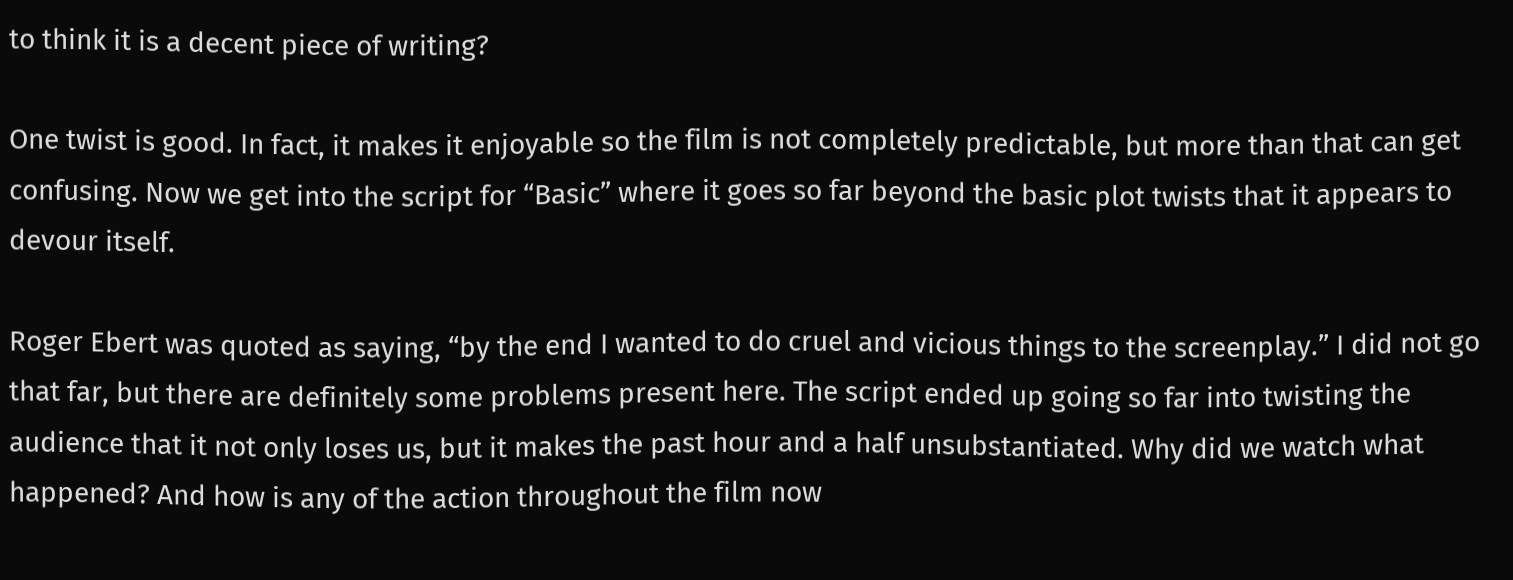to think it is a decent piece of writing?

One twist is good. In fact, it makes it enjoyable so the film is not completely predictable, but more than that can get confusing. Now we get into the script for “Basic” where it goes so far beyond the basic plot twists that it appears to devour itself.

Roger Ebert was quoted as saying, “by the end I wanted to do cruel and vicious things to the screenplay.” I did not go that far, but there are definitely some problems present here. The script ended up going so far into twisting the audience that it not only loses us, but it makes the past hour and a half unsubstantiated. Why did we watch what happened? And how is any of the action throughout the film now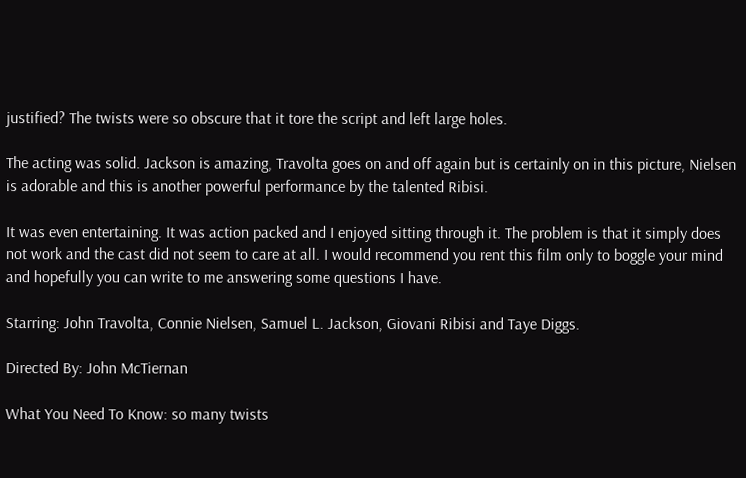justified? The twists were so obscure that it tore the script and left large holes.

The acting was solid. Jackson is amazing, Travolta goes on and off again but is certainly on in this picture, Nielsen is adorable and this is another powerful performance by the talented Ribisi.

It was even entertaining. It was action packed and I enjoyed sitting through it. The problem is that it simply does not work and the cast did not seem to care at all. I would recommend you rent this film only to boggle your mind and hopefully you can write to me answering some questions I have.

Starring: John Travolta, Connie Nielsen, Samuel L. Jackson, Giovani Ribisi and Taye Diggs.

Directed By: John McTiernan

What You Need To Know: so many twists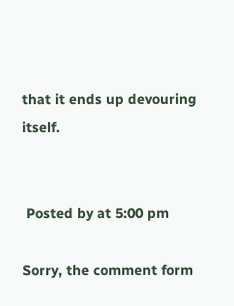that it ends up devouring itself.


 Posted by at 5:00 pm

Sorry, the comment form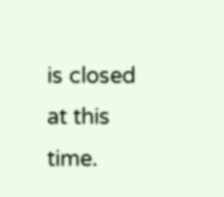is closed at this time.